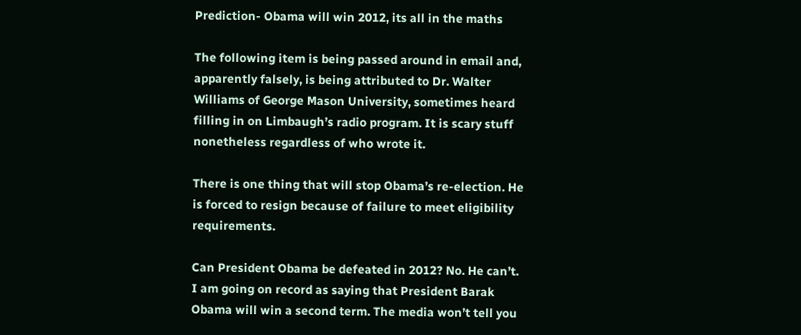Prediction- Obama will win 2012, its all in the maths

The following item is being passed around in email and, apparently falsely, is being attributed to Dr. Walter Williams of George Mason University, sometimes heard filling in on Limbaugh’s radio program. It is scary stuff nonetheless regardless of who wrote it.

There is one thing that will stop Obama’s re-election. He is forced to resign because of failure to meet eligibility requirements.

Can President Obama be defeated in 2012? No. He can’t. I am going on record as saying that President Barak Obama will win a second term. The media won’t tell you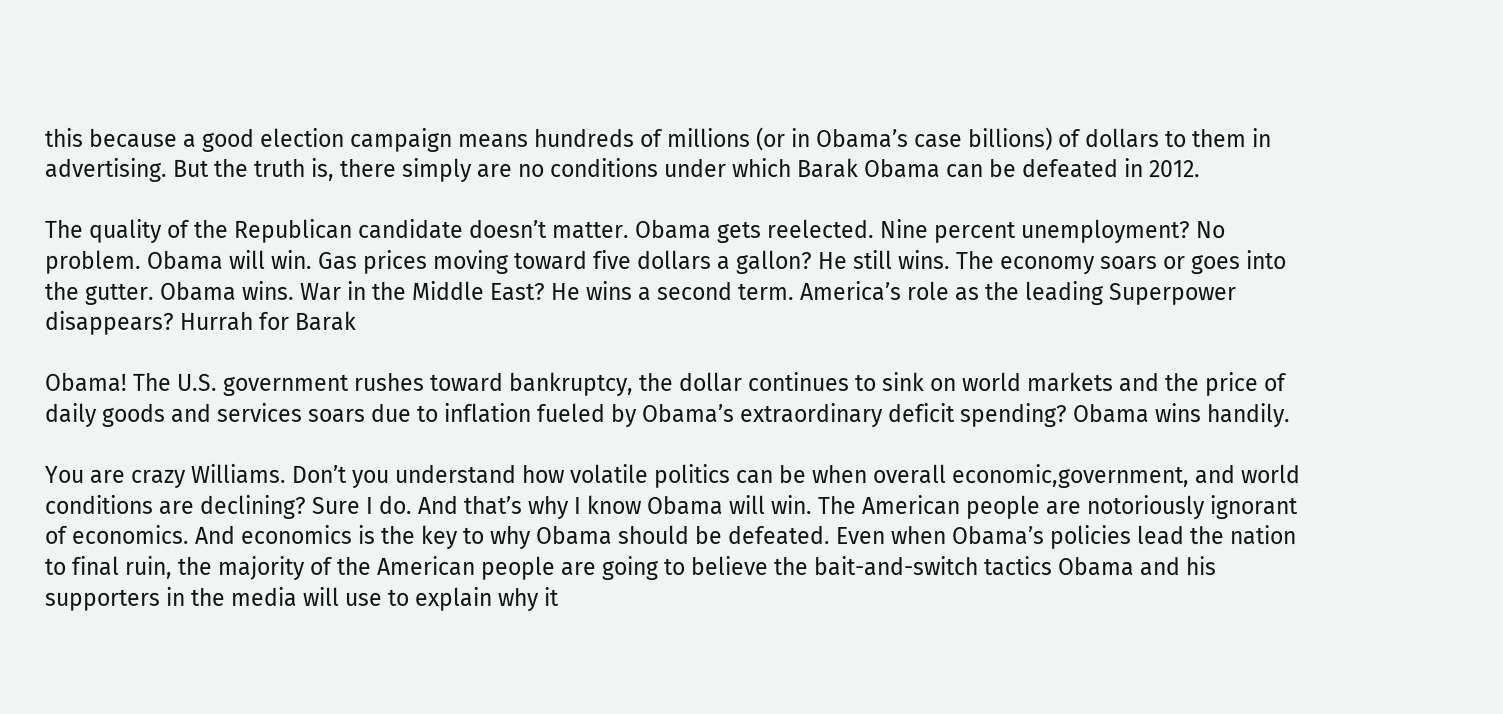this because a good election campaign means hundreds of millions (or in Obama’s case billions) of dollars to them in advertising. But the truth is, there simply are no conditions under which Barak Obama can be defeated in 2012.

The quality of the Republican candidate doesn’t matter. Obama gets reelected. Nine percent unemployment? No problem. Obama will win. Gas prices moving toward five dollars a gallon? He still wins. The economy soars or goes into the gutter. Obama wins. War in the Middle East? He wins a second term. America’s role as the leading Superpower disappears? Hurrah for Barak

Obama! The U.S. government rushes toward bankruptcy, the dollar continues to sink on world markets and the price of daily goods and services soars due to inflation fueled by Obama’s extraordinary deficit spending? Obama wins handily.

You are crazy Williams. Don’t you understand how volatile politics can be when overall economic,government, and world conditions are declining? Sure I do. And that’s why I know Obama will win. The American people are notoriously ignorant of economics. And economics is the key to why Obama should be defeated. Even when Obama’s policies lead the nation to final ruin, the majority of the American people are going to believe the bait-and-switch tactics Obama and his supporters in the media will use to explain why it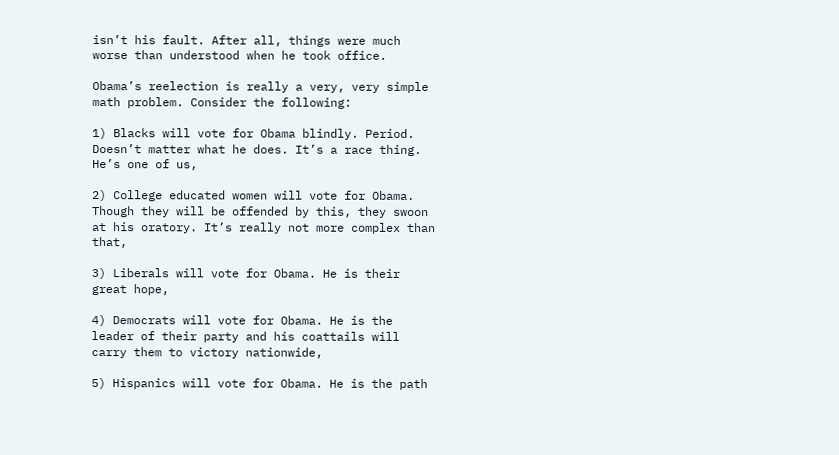isn’t his fault. After all, things were much worse than understood when he took office.

Obama’s reelection is really a very, very simple math problem. Consider the following:

1) Blacks will vote for Obama blindly. Period. Doesn’t matter what he does. It’s a race thing. He’s one of us,

2) College educated women will vote for Obama. Though they will be offended by this, they swoon at his oratory. It’s really not more complex than that,

3) Liberals will vote for Obama. He is their great hope,

4) Democrats will vote for Obama. He is the leader of their party and his coattails will carry them to victory nationwide,

5) Hispanics will vote for Obama. He is the path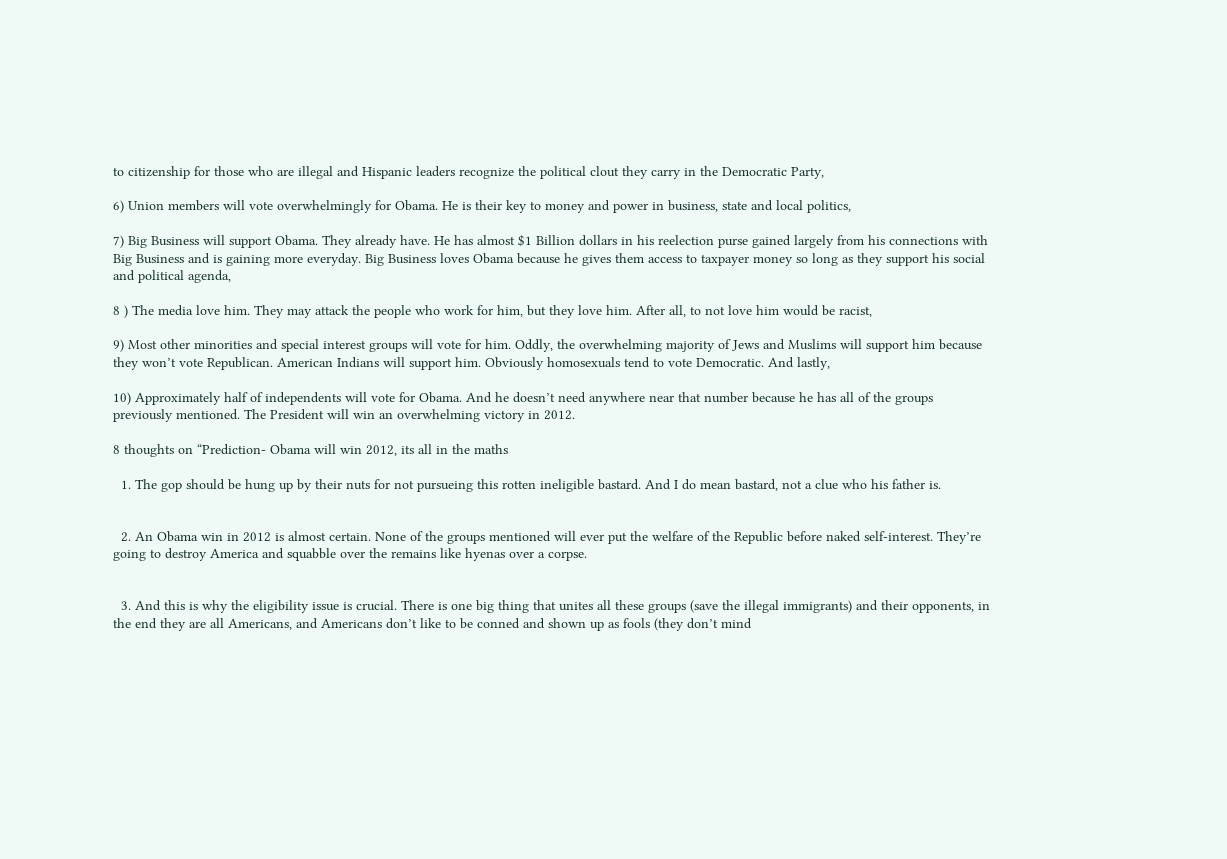to citizenship for those who are illegal and Hispanic leaders recognize the political clout they carry in the Democratic Party,

6) Union members will vote overwhelmingly for Obama. He is their key to money and power in business, state and local politics,

7) Big Business will support Obama. They already have. He has almost $1 Billion dollars in his reelection purse gained largely from his connections with Big Business and is gaining more everyday. Big Business loves Obama because he gives them access to taxpayer money so long as they support his social and political agenda,

8 ) The media love him. They may attack the people who work for him, but they love him. After all, to not love him would be racist,

9) Most other minorities and special interest groups will vote for him. Oddly, the overwhelming majority of Jews and Muslims will support him because they won’t vote Republican. American Indians will support him. Obviously homosexuals tend to vote Democratic. And lastly,

10) Approximately half of independents will vote for Obama. And he doesn’t need anywhere near that number because he has all of the groups previously mentioned. The President will win an overwhelming victory in 2012.

8 thoughts on “Prediction- Obama will win 2012, its all in the maths

  1. The gop should be hung up by their nuts for not pursueing this rotten ineligible bastard. And I do mean bastard, not a clue who his father is.


  2. An Obama win in 2012 is almost certain. None of the groups mentioned will ever put the welfare of the Republic before naked self-interest. They’re going to destroy America and squabble over the remains like hyenas over a corpse.


  3. And this is why the eligibility issue is crucial. There is one big thing that unites all these groups (save the illegal immigrants) and their opponents, in the end they are all Americans, and Americans don’t like to be conned and shown up as fools (they don’t mind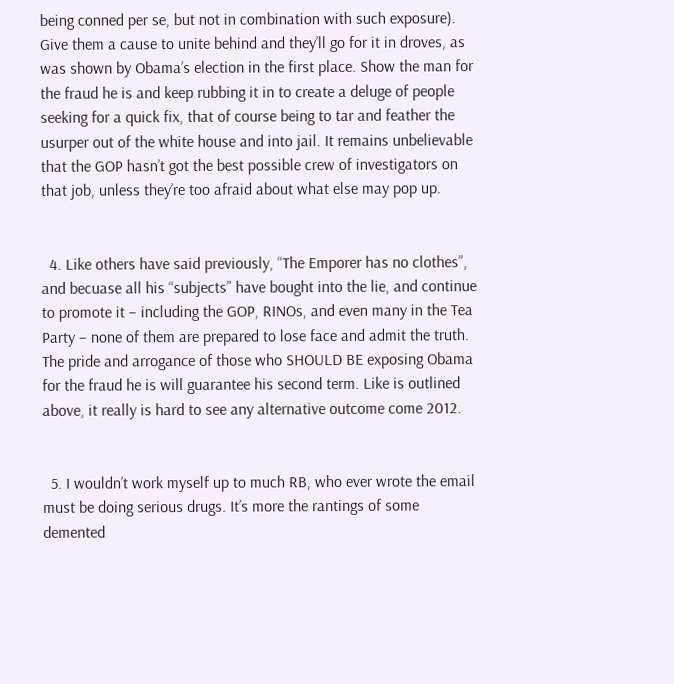being conned per se, but not in combination with such exposure). Give them a cause to unite behind and they’ll go for it in droves, as was shown by Obama’s election in the first place. Show the man for the fraud he is and keep rubbing it in to create a deluge of people seeking for a quick fix, that of course being to tar and feather the usurper out of the white house and into jail. It remains unbelievable that the GOP hasn’t got the best possible crew of investigators on that job, unless they’re too afraid about what else may pop up.


  4. Like others have said previously, “The Emporer has no clothes”, and becuase all his “subjects” have bought into the lie, and continue to promote it – including the GOP, RINOs, and even many in the Tea Party – none of them are prepared to lose face and admit the truth. The pride and arrogance of those who SHOULD BE exposing Obama for the fraud he is will guarantee his second term. Like is outlined above, it really is hard to see any alternative outcome come 2012.


  5. I wouldn’t work myself up to much RB, who ever wrote the email must be doing serious drugs. It’s more the rantings of some demented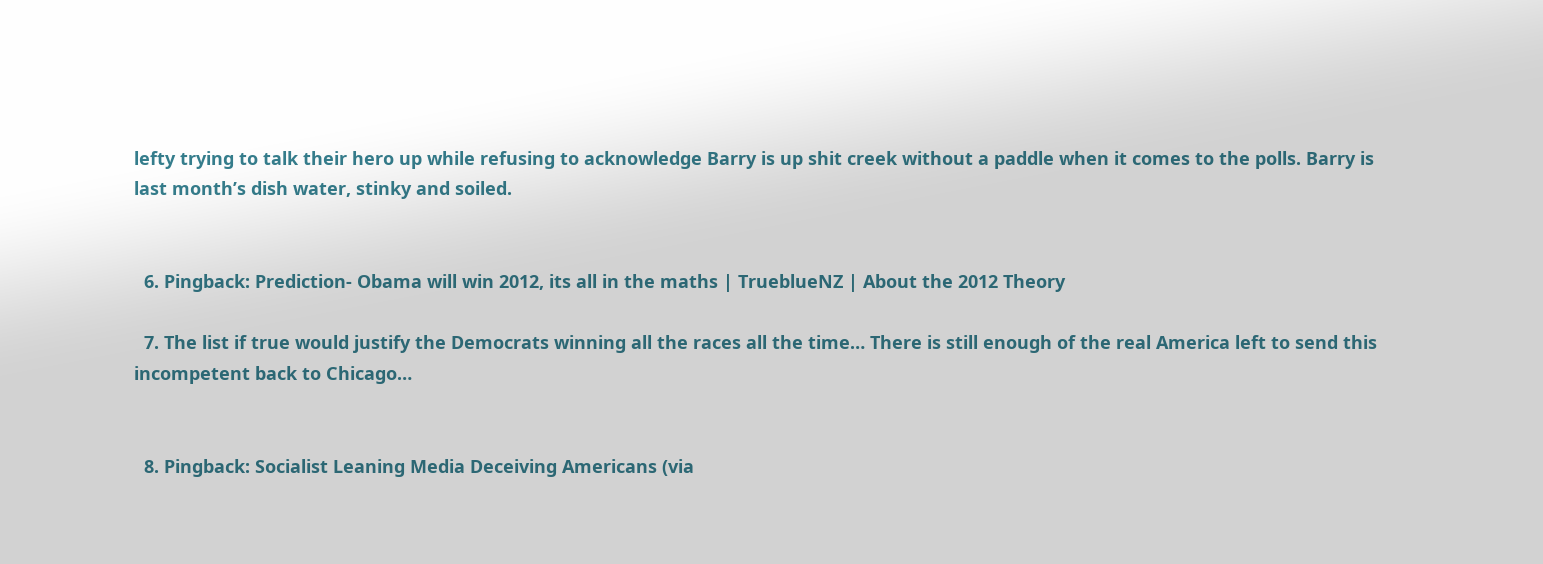lefty trying to talk their hero up while refusing to acknowledge Barry is up shit creek without a paddle when it comes to the polls. Barry is last month’s dish water, stinky and soiled.


  6. Pingback: Prediction- Obama will win 2012, its all in the maths | TrueblueNZ | About the 2012 Theory

  7. The list if true would justify the Democrats winning all the races all the time… There is still enough of the real America left to send this incompetent back to Chicago…


  8. Pingback: Socialist Leaning Media Deceiving Americans (via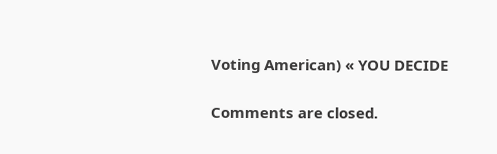Voting American) « YOU DECIDE

Comments are closed.